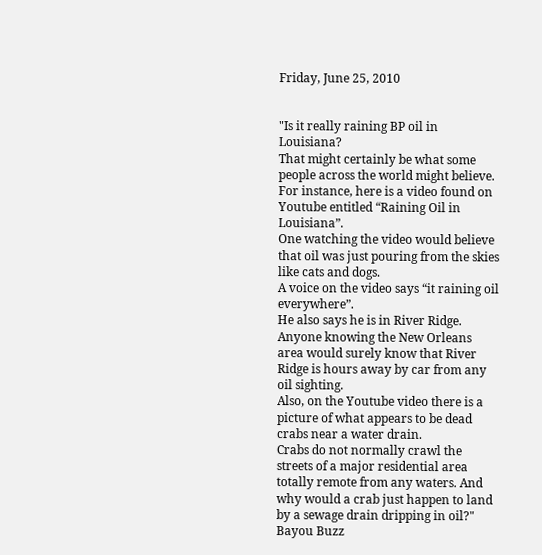Friday, June 25, 2010


"Is it really raining BP oil in Louisiana?
That might certainly be what some people across the world might believe.
For instance, here is a video found on Youtube entitled “Raining Oil in Louisiana”.
One watching the video would believe that oil was just pouring from the skies like cats and dogs.
A voice on the video says “it raining oil everywhere”.
He also says he is in River Ridge.
Anyone knowing the New Orleans area would surely know that River Ridge is hours away by car from any oil sighting.
Also, on the Youtube video there is a picture of what appears to be dead crabs near a water drain.
Crabs do not normally crawl the streets of a major residential area totally remote from any waters. And why would a crab just happen to land by a sewage drain dripping in oil?"
Bayou Buzz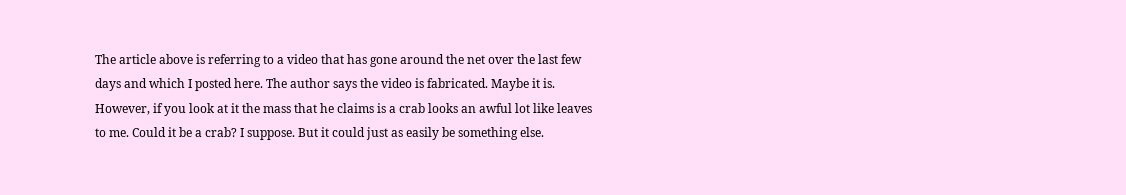The article above is referring to a video that has gone around the net over the last few days and which I posted here. The author says the video is fabricated. Maybe it is. However, if you look at it the mass that he claims is a crab looks an awful lot like leaves to me. Could it be a crab? I suppose. But it could just as easily be something else.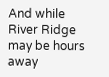And while River Ridge may be hours away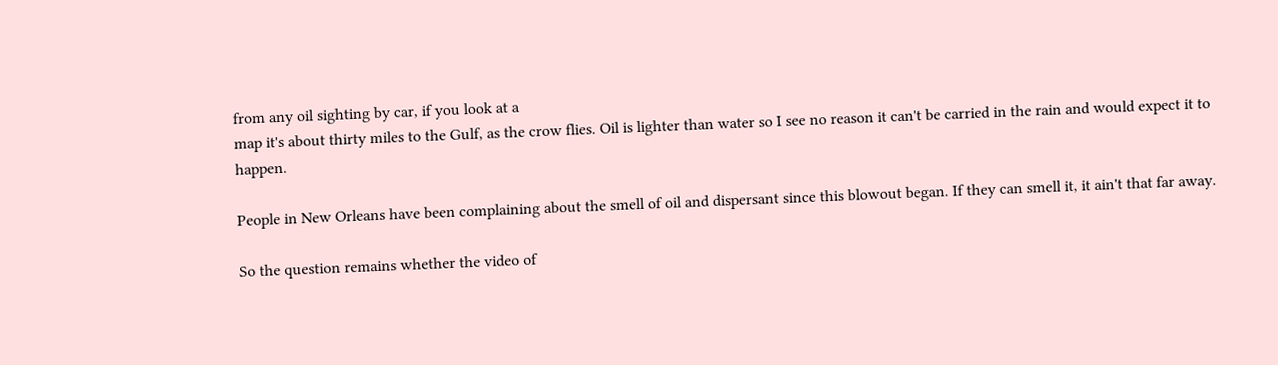from any oil sighting by car, if you look at a
map it's about thirty miles to the Gulf, as the crow flies. Oil is lighter than water so I see no reason it can't be carried in the rain and would expect it to happen.

People in New Orleans have been complaining about the smell of oil and dispersant since this blowout began. If they can smell it, it ain't that far away.

So the question remains whether the video of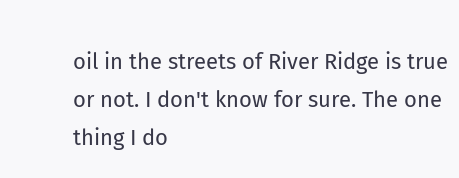oil in the streets of River Ridge is true or not. I don't know for sure. The one thing I do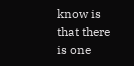know is that there is one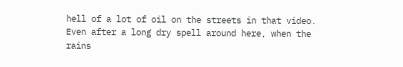hell of a lot of oil on the streets in that video. Even after a long dry spell around here, when the rains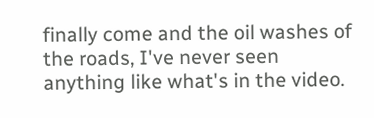finally come and the oil washes of the roads, I've never seen anything like what's in the video.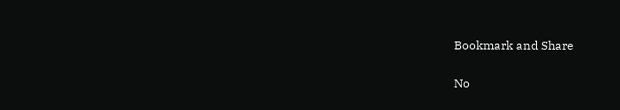Bookmark and Share

No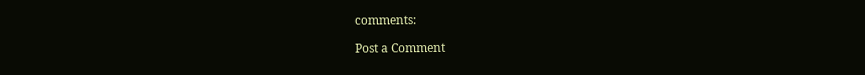comments:

Post a Comment